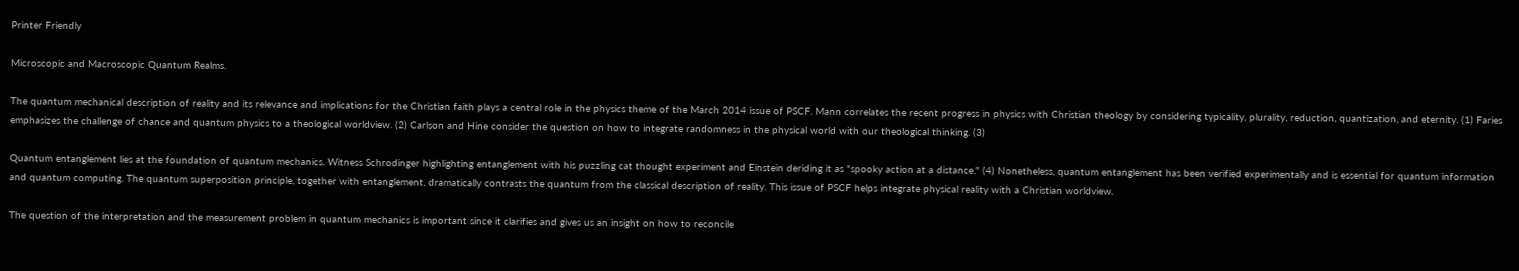Printer Friendly

Microscopic and Macroscopic Quantum Realms.

The quantum mechanical description of reality and its relevance and implications for the Christian faith plays a central role in the physics theme of the March 2014 issue of PSCF. Mann correlates the recent progress in physics with Christian theology by considering typicality, plurality, reduction, quantization, and eternity. (1) Faries emphasizes the challenge of chance and quantum physics to a theological worldview. (2) Carlson and Hine consider the question on how to integrate randomness in the physical world with our theological thinking. (3)

Quantum entanglement lies at the foundation of quantum mechanics. Witness Schrodinger highlighting entanglement with his puzzling cat thought experiment and Einstein deriding it as "spooky action at a distance." (4) Nonetheless, quantum entanglement has been verified experimentally and is essential for quantum information and quantum computing. The quantum superposition principle, together with entanglement, dramatically contrasts the quantum from the classical description of reality. This issue of PSCF helps integrate physical reality with a Christian worldview.

The question of the interpretation and the measurement problem in quantum mechanics is important since it clarifies and gives us an insight on how to reconcile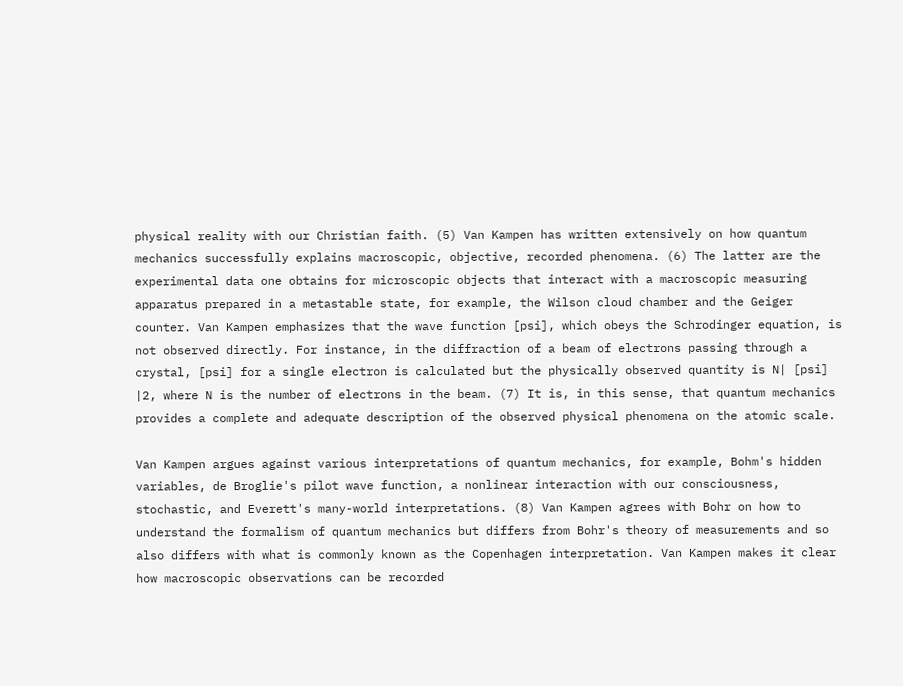physical reality with our Christian faith. (5) Van Kampen has written extensively on how quantum mechanics successfully explains macroscopic, objective, recorded phenomena. (6) The latter are the experimental data one obtains for microscopic objects that interact with a macroscopic measuring apparatus prepared in a metastable state, for example, the Wilson cloud chamber and the Geiger counter. Van Kampen emphasizes that the wave function [psi], which obeys the Schrodinger equation, is not observed directly. For instance, in the diffraction of a beam of electrons passing through a crystal, [psi] for a single electron is calculated but the physically observed quantity is N| [psi] |2, where N is the number of electrons in the beam. (7) It is, in this sense, that quantum mechanics provides a complete and adequate description of the observed physical phenomena on the atomic scale.

Van Kampen argues against various interpretations of quantum mechanics, for example, Bohm's hidden variables, de Broglie's pilot wave function, a nonlinear interaction with our consciousness, stochastic, and Everett's many-world interpretations. (8) Van Kampen agrees with Bohr on how to understand the formalism of quantum mechanics but differs from Bohr's theory of measurements and so also differs with what is commonly known as the Copenhagen interpretation. Van Kampen makes it clear how macroscopic observations can be recorded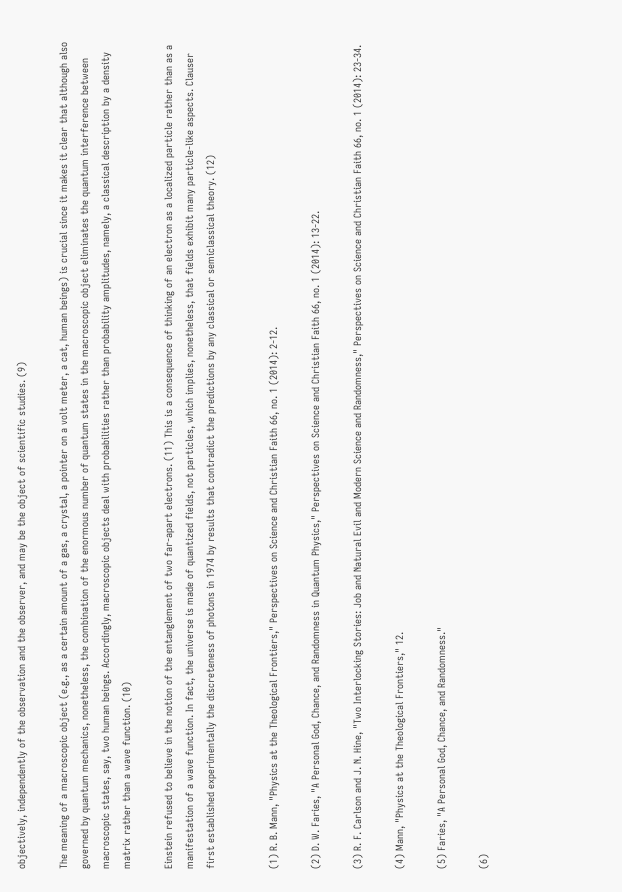objectively, independently of the observation and the observer, and may be the object of scientific studies. (9)

The meaning of a macroscopic object (e.g., as a certain amount of a gas, a crystal, a pointer on a volt meter, a cat, human beings) is crucial since it makes it clear that although also governed by quantum mechanics, nonetheless, the combination of the enormous number of quantum states in the macroscopic object eliminates the quantum interference between macroscopic states, say, two human beings. Accordingly, macroscopic objects deal with probabilities rather than probability amplitudes, namely, a classical description by a density matrix rather than a wave function. (10)

Einstein refused to believe in the notion of the entanglement of two far-apart electrons. (11) This is a consequence of thinking of an electron as a localized particle rather than as a manifestation of a wave function. In fact, the universe is made of quantized fields, not particles, which implies, nonetheless, that fields exhibit many particle-like aspects. Clauser first established experimentally the discreteness of photons in 1974 by results that contradict the predictions by any classical or semiclassical theory. (12)


(1) R. B. Mann, "Physics at the Theological Frontiers," Perspectives on Science and Christian Faith 66, no. 1 (2014): 2-12.

(2) D. W. Faries, "A Personal God, Chance, and Randomness in Quantum Physics," Perspectives on Science and Christian Faith 66, no. 1 (2014): 13-22.

(3) R. F. Carlson and J. N. Hine, "Two Interlocking Stories: Job and Natural Evil and Modern Science and Randomness," Perspectives on Science and Christian Faith 66, no. 1 (2014): 23-34.

(4) Mann, "Physics at the Theological Frontiers," 12.

(5) Faries, "A Personal God, Chance, and Randomness."

(6)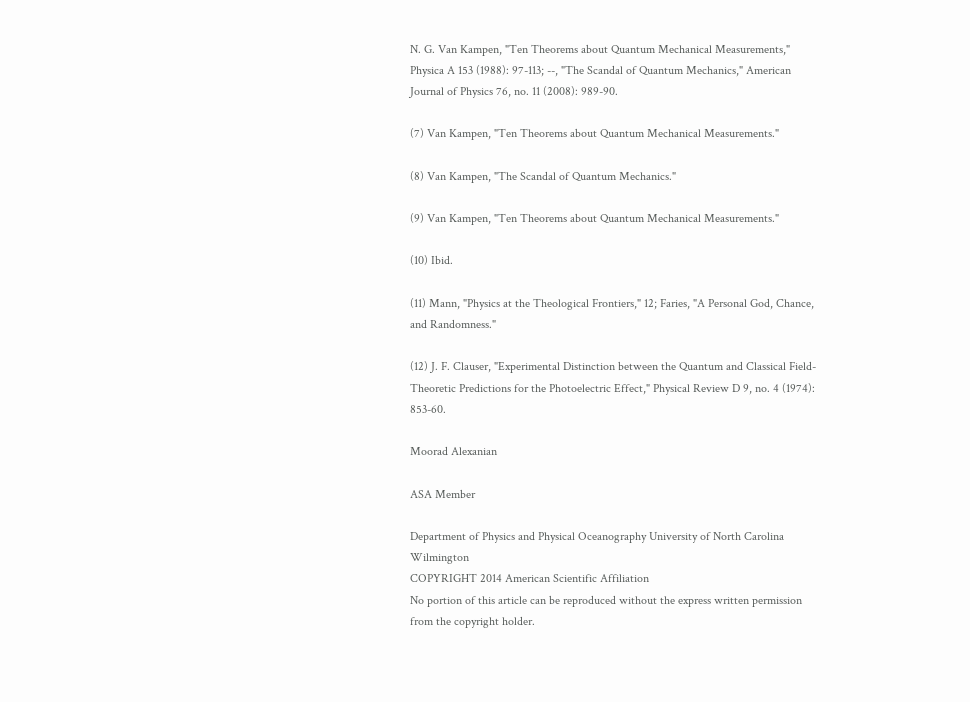N. G. Van Kampen, "Ten Theorems about Quantum Mechanical Measurements," Physica A 153 (1988): 97-113; --, "The Scandal of Quantum Mechanics," American Journal of Physics 76, no. 11 (2008): 989-90.

(7) Van Kampen, "Ten Theorems about Quantum Mechanical Measurements."

(8) Van Kampen, "The Scandal of Quantum Mechanics."

(9) Van Kampen, "Ten Theorems about Quantum Mechanical Measurements."

(10) Ibid.

(11) Mann, "Physics at the Theological Frontiers," 12; Faries, "A Personal God, Chance, and Randomness."

(12) J. F. Clauser, "Experimental Distinction between the Quantum and Classical Field-Theoretic Predictions for the Photoelectric Effect," Physical Review D 9, no. 4 (1974): 853-60.

Moorad Alexanian

ASA Member

Department of Physics and Physical Oceanography University of North Carolina Wilmington
COPYRIGHT 2014 American Scientific Affiliation
No portion of this article can be reproduced without the express written permission from the copyright holder.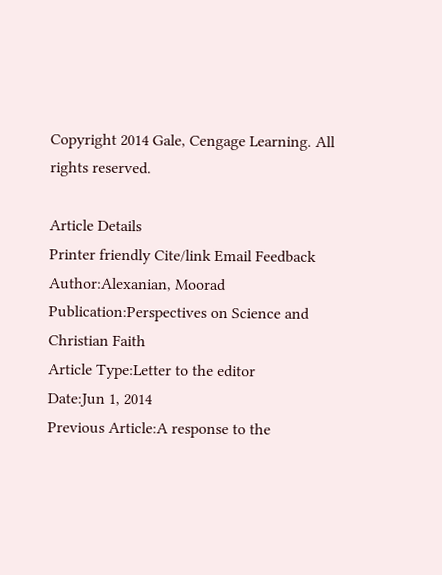Copyright 2014 Gale, Cengage Learning. All rights reserved.

Article Details
Printer friendly Cite/link Email Feedback
Author:Alexanian, Moorad
Publication:Perspectives on Science and Christian Faith
Article Type:Letter to the editor
Date:Jun 1, 2014
Previous Article:A response to the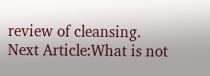review of cleansing.
Next Article:What is not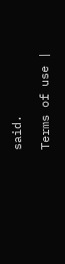said.

Terms of use |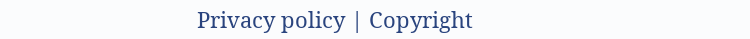Privacy policy | Copyright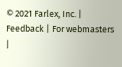© 2021 Farlex, Inc. | Feedback | For webmasters |